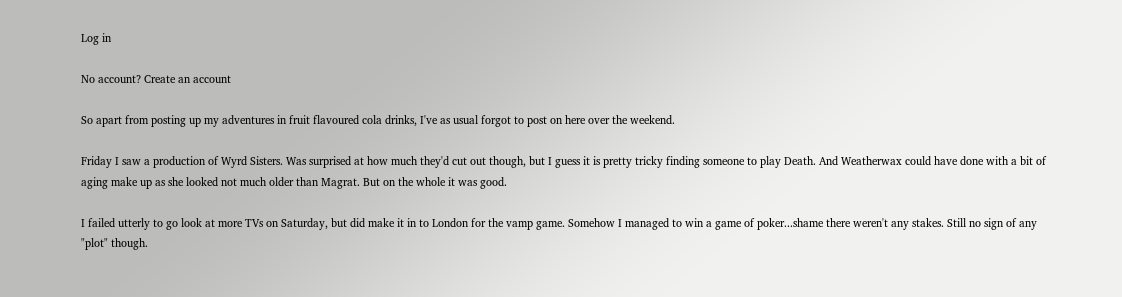Log in

No account? Create an account

So apart from posting up my adventures in fruit flavoured cola drinks, I've as usual forgot to post on here over the weekend.

Friday I saw a production of Wyrd Sisters. Was surprised at how much they'd cut out though, but I guess it is pretty tricky finding someone to play Death. And Weatherwax could have done with a bit of aging make up as she looked not much older than Magrat. But on the whole it was good.

I failed utterly to go look at more TVs on Saturday, but did make it in to London for the vamp game. Somehow I managed to win a game of poker...shame there weren't any stakes. Still no sign of any "plot" though.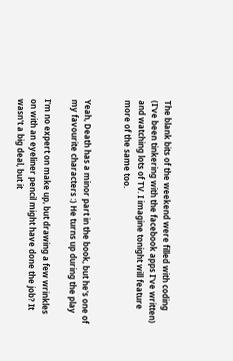The blank bits of the weekend were filled with coding (I've been tinkering with the facebook apps I've written) and watching lots of TV. I imagine tonight will feature more of the same too.


Yeah, Death has a minor part in the book, but he's one of my favourite characters :) He turns up during the play

I'm no expert on make up, but drawing a few wrinkles on with an eyeliner pencil might have done the job? It wasn't a big deal, but it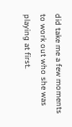did take me a few moments to work out who she was playing at first.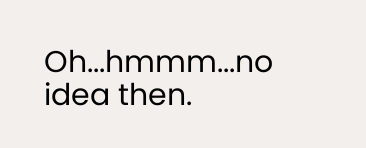Oh...hmmm...no idea then.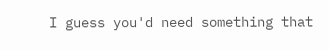I guess you'd need something that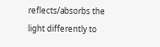reflects/absorbs the light differently to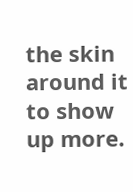the skin around it to show up more.